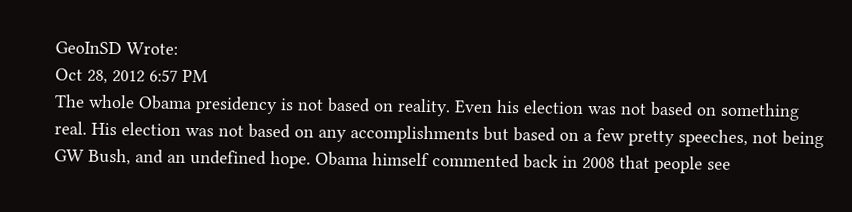GeoInSD Wrote:
Oct 28, 2012 6:57 PM
The whole Obama presidency is not based on reality. Even his election was not based on something real. His election was not based on any accomplishments but based on a few pretty speeches, not being GW Bush, and an undefined hope. Obama himself commented back in 2008 that people see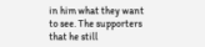in him what they want to see. The supporters that he still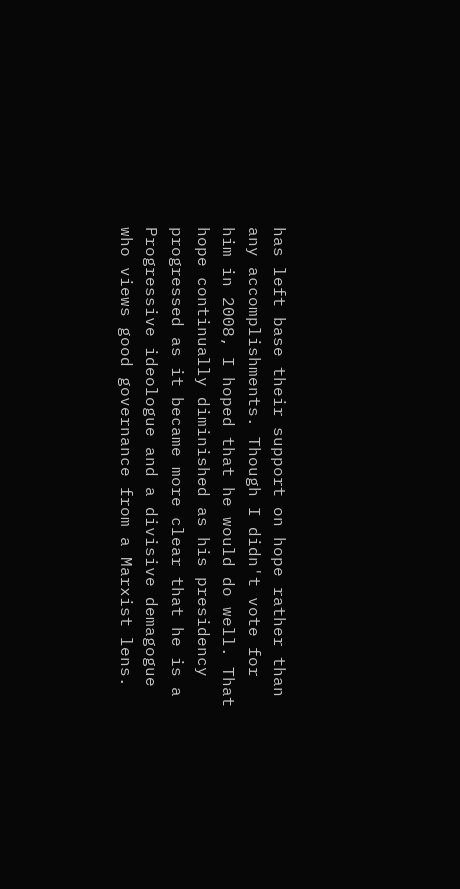has left base their support on hope rather than any accomplishments. Though I didn't vote for him in 2008, I hoped that he would do well. That hope continually diminished as his presidency progressed as it became more clear that he is a Progressive ideologue and a divisive demagogue who views good governance from a Marxist lens.